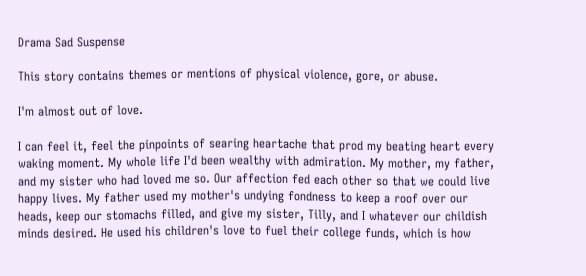Drama Sad Suspense

This story contains themes or mentions of physical violence, gore, or abuse.

I'm almost out of love.

I can feel it, feel the pinpoints of searing heartache that prod my beating heart every waking moment. My whole life I'd been wealthy with admiration. My mother, my father, and my sister who had loved me so. Our affection fed each other so that we could live happy lives. My father used my mother's undying fondness to keep a roof over our heads, keep our stomachs filled, and give my sister, Tilly, and I whatever our childish minds desired. He used his children's love to fuel their college funds, which is how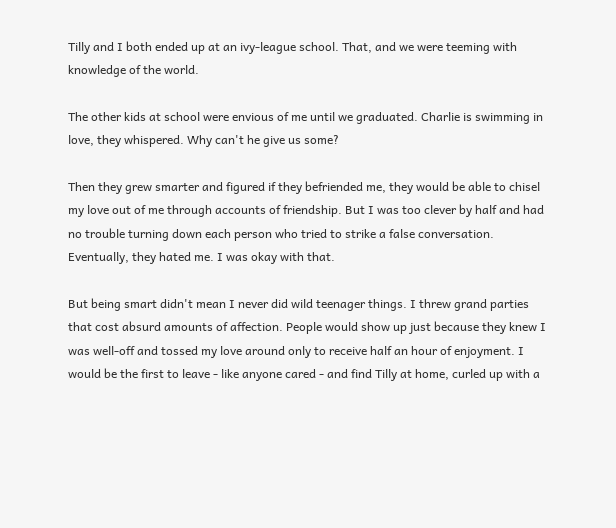Tilly and I both ended up at an ivy-league school. That, and we were teeming with knowledge of the world.

The other kids at school were envious of me until we graduated. Charlie is swimming in love, they whispered. Why can't he give us some?

Then they grew smarter and figured if they befriended me, they would be able to chisel my love out of me through accounts of friendship. But I was too clever by half and had no trouble turning down each person who tried to strike a false conversation. Eventually, they hated me. I was okay with that.

But being smart didn't mean I never did wild teenager things. I threw grand parties that cost absurd amounts of affection. People would show up just because they knew I was well-off and tossed my love around only to receive half an hour of enjoyment. I would be the first to leave - like anyone cared - and find Tilly at home, curled up with a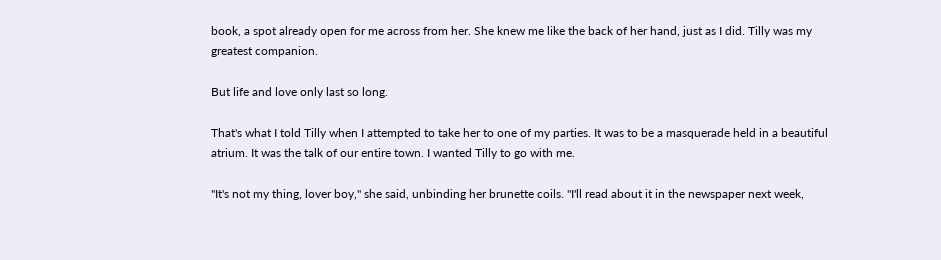book, a spot already open for me across from her. She knew me like the back of her hand, just as I did. Tilly was my greatest companion.

But life and love only last so long.

That's what I told Tilly when I attempted to take her to one of my parties. It was to be a masquerade held in a beautiful atrium. It was the talk of our entire town. I wanted Tilly to go with me.

"It's not my thing, lover boy," she said, unbinding her brunette coils. "I'll read about it in the newspaper next week,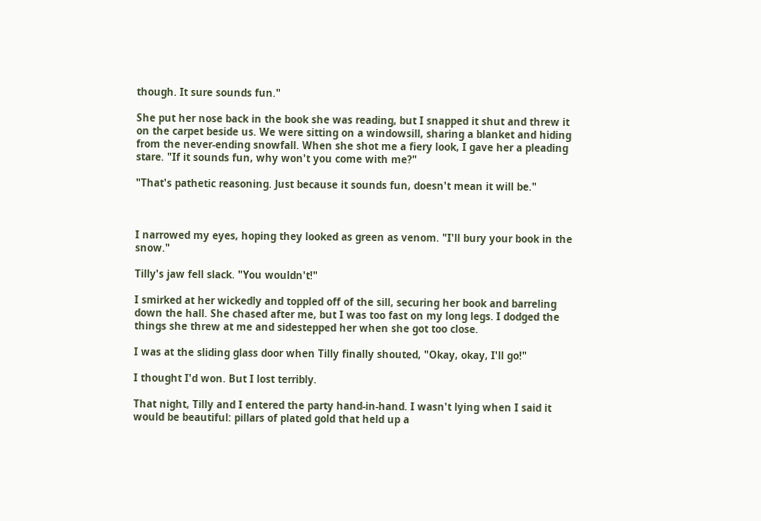though. It sure sounds fun."

She put her nose back in the book she was reading, but I snapped it shut and threw it on the carpet beside us. We were sitting on a windowsill, sharing a blanket and hiding from the never-ending snowfall. When she shot me a fiery look, I gave her a pleading stare. "If it sounds fun, why won't you come with me?"

"That's pathetic reasoning. Just because it sounds fun, doesn't mean it will be."



I narrowed my eyes, hoping they looked as green as venom. "I'll bury your book in the snow."

Tilly's jaw fell slack. "You wouldn't!"

I smirked at her wickedly and toppled off of the sill, securing her book and barreling down the hall. She chased after me, but I was too fast on my long legs. I dodged the things she threw at me and sidestepped her when she got too close.

I was at the sliding glass door when Tilly finally shouted, "Okay, okay, I'll go!"

I thought I'd won. But I lost terribly.

That night, Tilly and I entered the party hand-in-hand. I wasn't lying when I said it would be beautiful: pillars of plated gold that held up a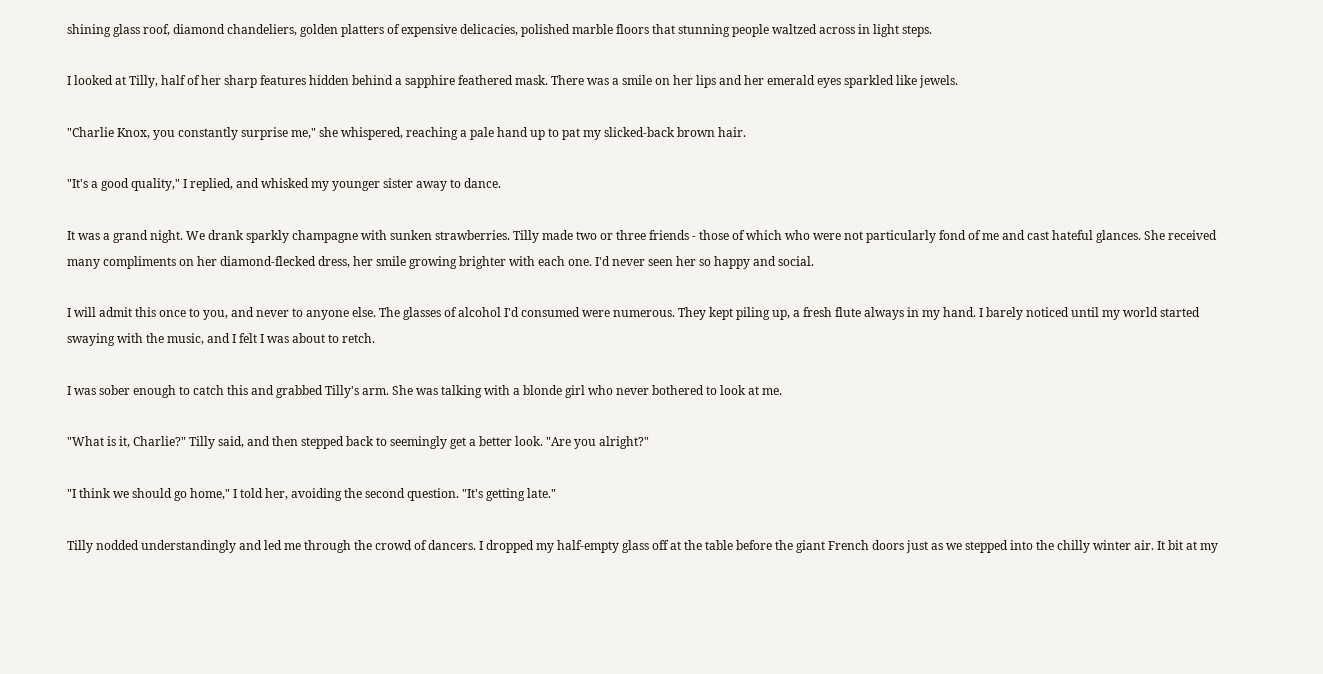shining glass roof, diamond chandeliers, golden platters of expensive delicacies, polished marble floors that stunning people waltzed across in light steps.

I looked at Tilly, half of her sharp features hidden behind a sapphire feathered mask. There was a smile on her lips and her emerald eyes sparkled like jewels.

"Charlie Knox, you constantly surprise me," she whispered, reaching a pale hand up to pat my slicked-back brown hair.

"It's a good quality," I replied, and whisked my younger sister away to dance.

It was a grand night. We drank sparkly champagne with sunken strawberries. Tilly made two or three friends - those of which who were not particularly fond of me and cast hateful glances. She received many compliments on her diamond-flecked dress, her smile growing brighter with each one. I'd never seen her so happy and social.

I will admit this once to you, and never to anyone else. The glasses of alcohol I'd consumed were numerous. They kept piling up, a fresh flute always in my hand. I barely noticed until my world started swaying with the music, and I felt I was about to retch.

I was sober enough to catch this and grabbed Tilly's arm. She was talking with a blonde girl who never bothered to look at me.

"What is it, Charlie?" Tilly said, and then stepped back to seemingly get a better look. "Are you alright?"

"I think we should go home," I told her, avoiding the second question. "It's getting late."

Tilly nodded understandingly and led me through the crowd of dancers. I dropped my half-empty glass off at the table before the giant French doors just as we stepped into the chilly winter air. It bit at my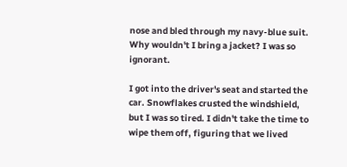nose and bled through my navy-blue suit. Why wouldn't I bring a jacket? I was so ignorant.

I got into the driver's seat and started the car. Snowflakes crusted the windshield, but I was so tired. I didn't take the time to wipe them off, figuring that we lived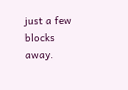just a few blocks away.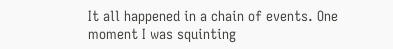It all happened in a chain of events. One moment I was squinting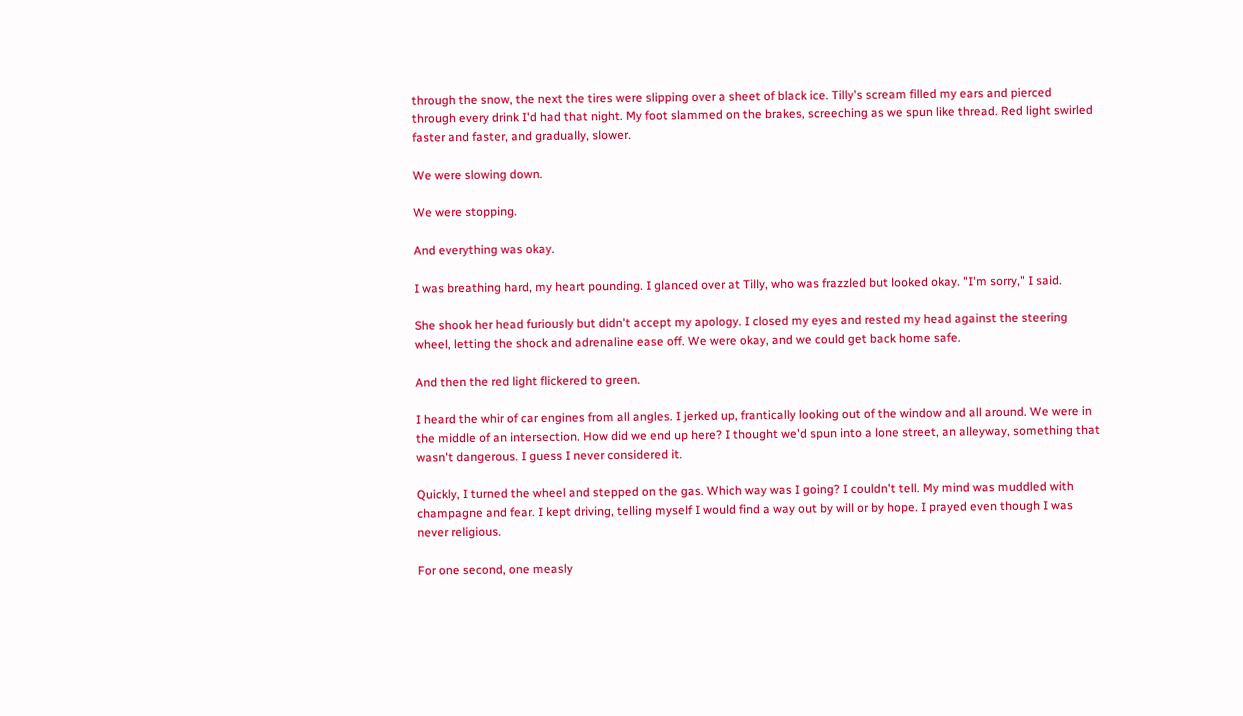through the snow, the next the tires were slipping over a sheet of black ice. Tilly's scream filled my ears and pierced through every drink I'd had that night. My foot slammed on the brakes, screeching as we spun like thread. Red light swirled faster and faster, and gradually, slower.

We were slowing down.

We were stopping.

And everything was okay.

I was breathing hard, my heart pounding. I glanced over at Tilly, who was frazzled but looked okay. "I'm sorry," I said.

She shook her head furiously but didn't accept my apology. I closed my eyes and rested my head against the steering wheel, letting the shock and adrenaline ease off. We were okay, and we could get back home safe.

And then the red light flickered to green.

I heard the whir of car engines from all angles. I jerked up, frantically looking out of the window and all around. We were in the middle of an intersection. How did we end up here? I thought we'd spun into a lone street, an alleyway, something that wasn't dangerous. I guess I never considered it.

Quickly, I turned the wheel and stepped on the gas. Which way was I going? I couldn't tell. My mind was muddled with champagne and fear. I kept driving, telling myself I would find a way out by will or by hope. I prayed even though I was never religious.

For one second, one measly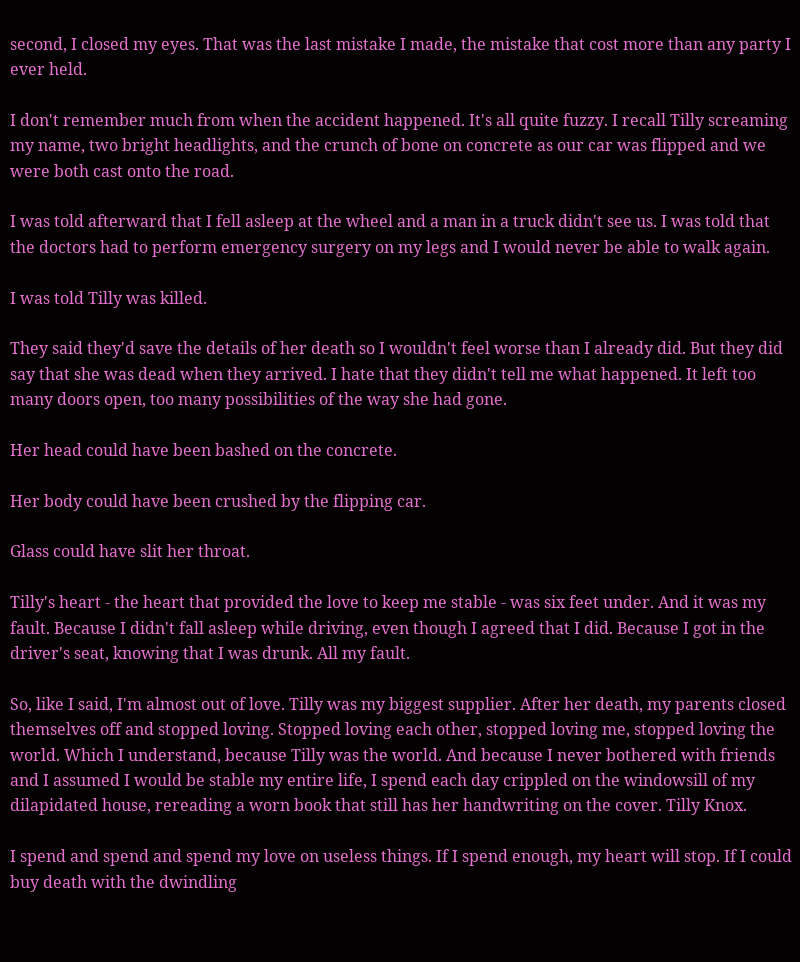second, I closed my eyes. That was the last mistake I made, the mistake that cost more than any party I ever held.

I don't remember much from when the accident happened. It's all quite fuzzy. I recall Tilly screaming my name, two bright headlights, and the crunch of bone on concrete as our car was flipped and we were both cast onto the road.

I was told afterward that I fell asleep at the wheel and a man in a truck didn't see us. I was told that the doctors had to perform emergency surgery on my legs and I would never be able to walk again.

I was told Tilly was killed.

They said they'd save the details of her death so I wouldn't feel worse than I already did. But they did say that she was dead when they arrived. I hate that they didn't tell me what happened. It left too many doors open, too many possibilities of the way she had gone.

Her head could have been bashed on the concrete.

Her body could have been crushed by the flipping car.

Glass could have slit her throat.

Tilly's heart - the heart that provided the love to keep me stable - was six feet under. And it was my fault. Because I didn't fall asleep while driving, even though I agreed that I did. Because I got in the driver's seat, knowing that I was drunk. All my fault.

So, like I said, I'm almost out of love. Tilly was my biggest supplier. After her death, my parents closed themselves off and stopped loving. Stopped loving each other, stopped loving me, stopped loving the world. Which I understand, because Tilly was the world. And because I never bothered with friends and I assumed I would be stable my entire life, I spend each day crippled on the windowsill of my dilapidated house, rereading a worn book that still has her handwriting on the cover. Tilly Knox.

I spend and spend and spend my love on useless things. If I spend enough, my heart will stop. If I could buy death with the dwindling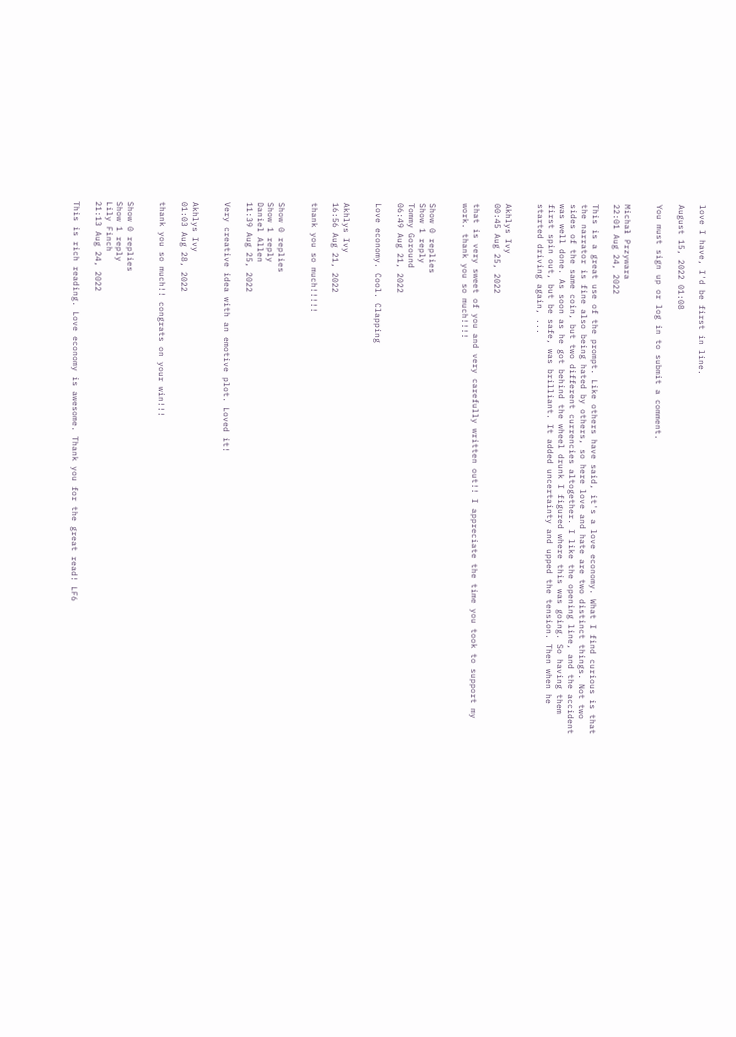love I have, I'd be first in line.

August 15, 2022 01:08

You must sign up or log in to submit a comment.


Michał Przywara
22:01 Aug 24, 2022

This is a great use of the prompt. Like others have said, it's a love economy. What I find curious is that the narrator is fine also being hated by others, so here love and hate are two distinct things. Not two sides of the same coin, but two different currencies altogether. I like the opening line, and the accident was well done. As soon as he got behind the wheel drunk I figured where this was going. So having them first spin out, but be safe, was brilliant. It added uncertainty and upped the tension. Then when he started driving again, ...


Akhlys Ivy
00:45 Aug 25, 2022

that is very sweet of you and very carefully written out!! I appreciate the time you took to support my work. thank you so much!!!!


Show 0 replies
Show 1 reply
Tommy Goround
06:49 Aug 21, 2022

Love economy. Cool. Clapping


Akhlys Ivy
16:56 Aug 21, 2022

thank you so much!!!!!


Show 0 replies
Show 1 reply
Daniel Allen
11:39 Aug 25, 2022

Very creative idea with an emotive plot. Loved it!


Akhlys Ivy
01:03 Aug 28, 2022

thank you so much!! congrats on your win!!!


Show 0 replies
Show 1 reply
Lily Finch
21:13 Aug 24, 2022

This is rich reading. Love economy is awesome. Thank you for the great read! LF6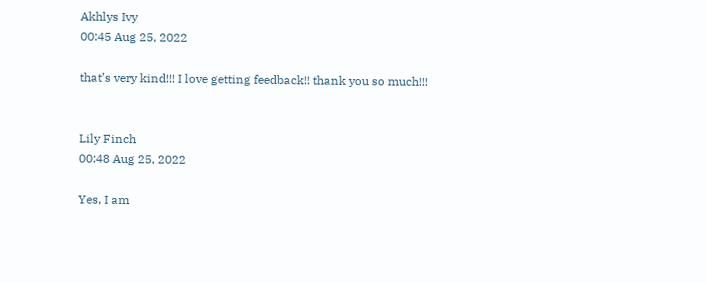Akhlys Ivy
00:45 Aug 25, 2022

that’s very kind!!! I love getting feedback!! thank you so much!!!


Lily Finch
00:48 Aug 25, 2022

Yes, I am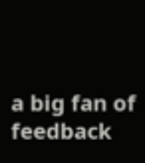a big fan of feedback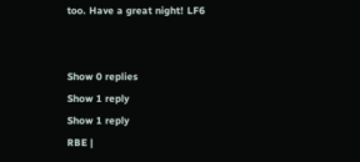too. Have a great night! LF6


Show 0 replies
Show 1 reply
Show 1 reply
RBE |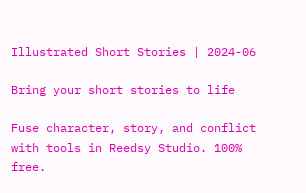Illustrated Short Stories | 2024-06

Bring your short stories to life

Fuse character, story, and conflict with tools in Reedsy Studio. 100% free.